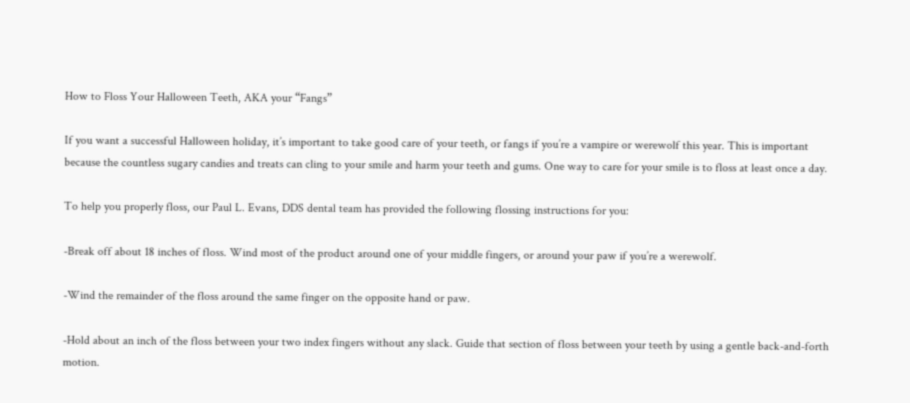How to Floss Your Halloween Teeth, AKA your “Fangs”

If you want a successful Halloween holiday, it’s important to take good care of your teeth, or fangs if you’re a vampire or werewolf this year. This is important because the countless sugary candies and treats can cling to your smile and harm your teeth and gums. One way to care for your smile is to floss at least once a day.

To help you properly floss, our Paul L. Evans, DDS dental team has provided the following flossing instructions for you:

-Break off about 18 inches of floss. Wind most of the product around one of your middle fingers, or around your paw if you’re a werewolf.

-Wind the remainder of the floss around the same finger on the opposite hand or paw.

-Hold about an inch of the floss between your two index fingers without any slack. Guide that section of floss between your teeth by using a gentle back-and-forth motion.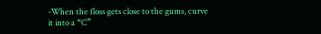-When the floss gets close to the gums, curve it into a “C”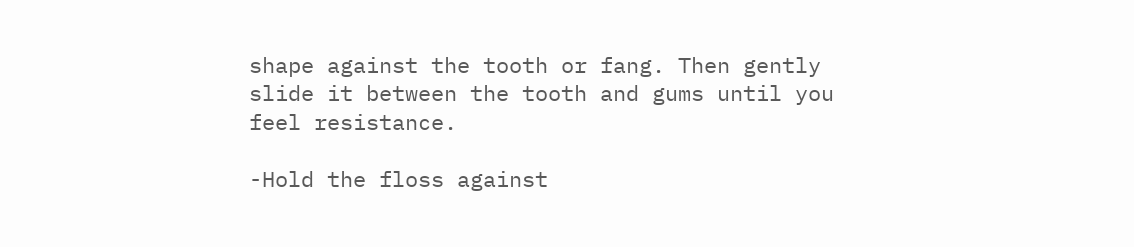shape against the tooth or fang. Then gently slide it between the tooth and gums until you feel resistance.

-Hold the floss against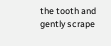the tooth and gently scrape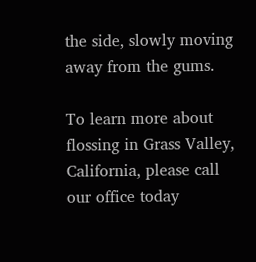the side, slowly moving away from the gums.

To learn more about flossing in Grass Valley, California, please call our office today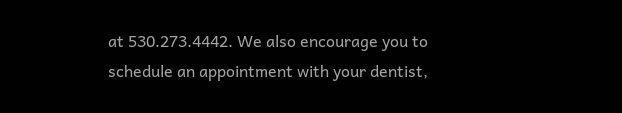at 530.273.4442. We also encourage you to schedule an appointment with your dentist,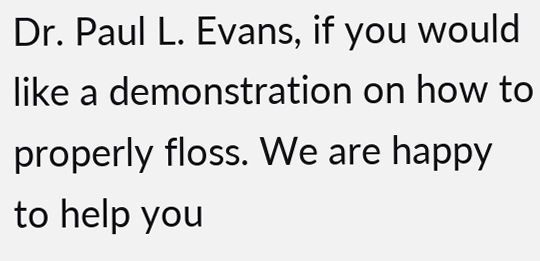Dr. Paul L. Evans, if you would like a demonstration on how to properly floss. We are happy to help you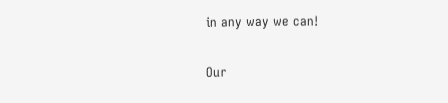in any way we can!

Our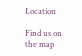Location

Find us on the map